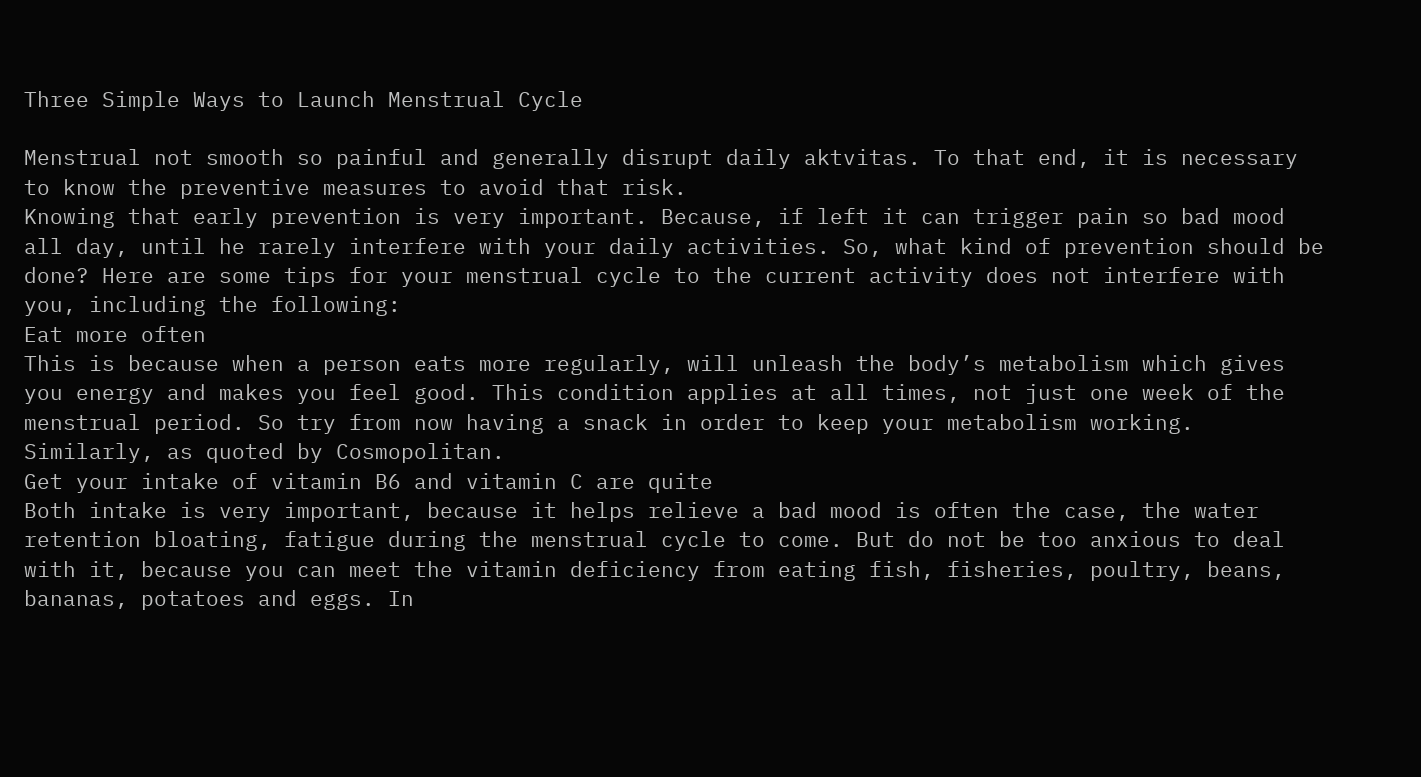Three Simple Ways to Launch Menstrual Cycle

Menstrual not smooth so painful and generally disrupt daily aktvitas. To that end, it is necessary to know the preventive measures to avoid that risk.
Knowing that early prevention is very important. Because, if left it can trigger pain so bad mood all day, until he rarely interfere with your daily activities. So, what kind of prevention should be done? Here are some tips for your menstrual cycle to the current activity does not interfere with you, including the following:
Eat more often
This is because when a person eats more regularly, will unleash the body’s metabolism which gives you energy and makes you feel good. This condition applies at all times, not just one week of the menstrual period. So try from now having a snack in order to keep your metabolism working. Similarly, as quoted by Cosmopolitan.
Get your intake of vitamin B6 and vitamin C are quite
Both intake is very important, because it helps relieve a bad mood is often the case, the water retention bloating, fatigue during the menstrual cycle to come. But do not be too anxious to deal with it, because you can meet the vitamin deficiency from eating fish, fisheries, poultry, beans, bananas, potatoes and eggs. In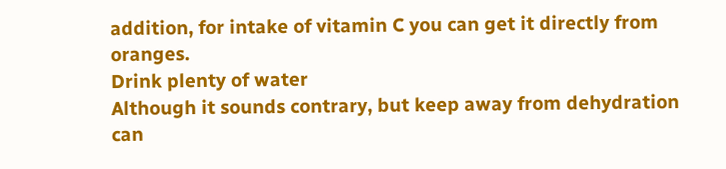addition, for intake of vitamin C you can get it directly from oranges.
Drink plenty of water
Although it sounds contrary, but keep away from dehydration can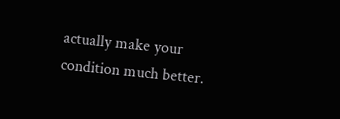actually make your condition much better.